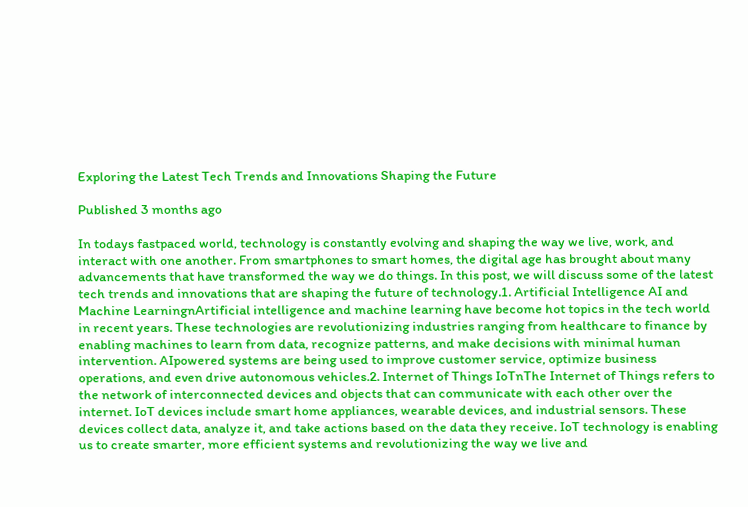Exploring the Latest Tech Trends and Innovations Shaping the Future

Published 3 months ago

In todays fastpaced world, technology is constantly evolving and shaping the way we live, work, and interact with one another. From smartphones to smart homes, the digital age has brought about many advancements that have transformed the way we do things. In this post, we will discuss some of the latest tech trends and innovations that are shaping the future of technology.1. Artificial Intelligence AI and Machine LearningnArtificial intelligence and machine learning have become hot topics in the tech world in recent years. These technologies are revolutionizing industries ranging from healthcare to finance by enabling machines to learn from data, recognize patterns, and make decisions with minimal human intervention. AIpowered systems are being used to improve customer service, optimize business operations, and even drive autonomous vehicles.2. Internet of Things IoTnThe Internet of Things refers to the network of interconnected devices and objects that can communicate with each other over the internet. IoT devices include smart home appliances, wearable devices, and industrial sensors. These devices collect data, analyze it, and take actions based on the data they receive. IoT technology is enabling us to create smarter, more efficient systems and revolutionizing the way we live and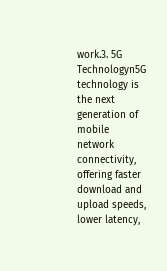work.3. 5G Technologyn5G technology is the next generation of mobile network connectivity, offering faster download and upload speeds, lower latency,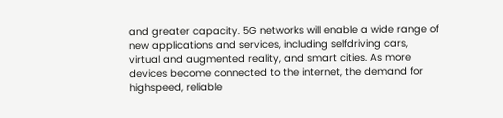and greater capacity. 5G networks will enable a wide range of new applications and services, including selfdriving cars, virtual and augmented reality, and smart cities. As more devices become connected to the internet, the demand for highspeed, reliable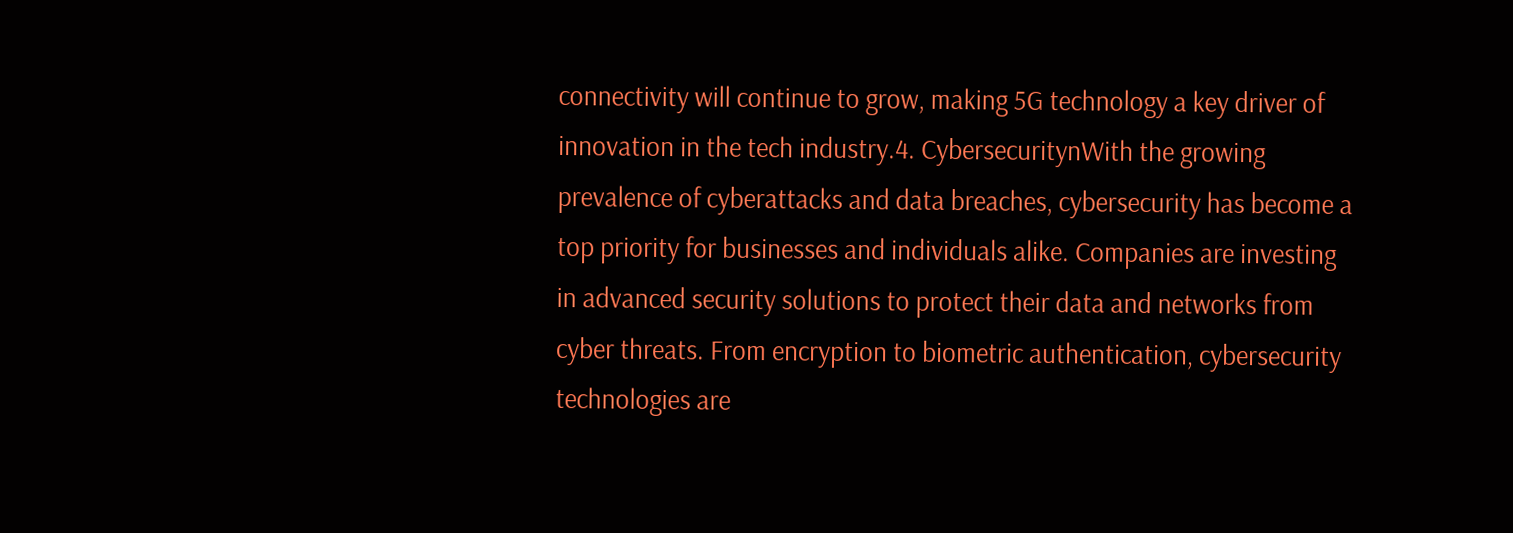connectivity will continue to grow, making 5G technology a key driver of innovation in the tech industry.4. CybersecuritynWith the growing prevalence of cyberattacks and data breaches, cybersecurity has become a top priority for businesses and individuals alike. Companies are investing in advanced security solutions to protect their data and networks from cyber threats. From encryption to biometric authentication, cybersecurity technologies are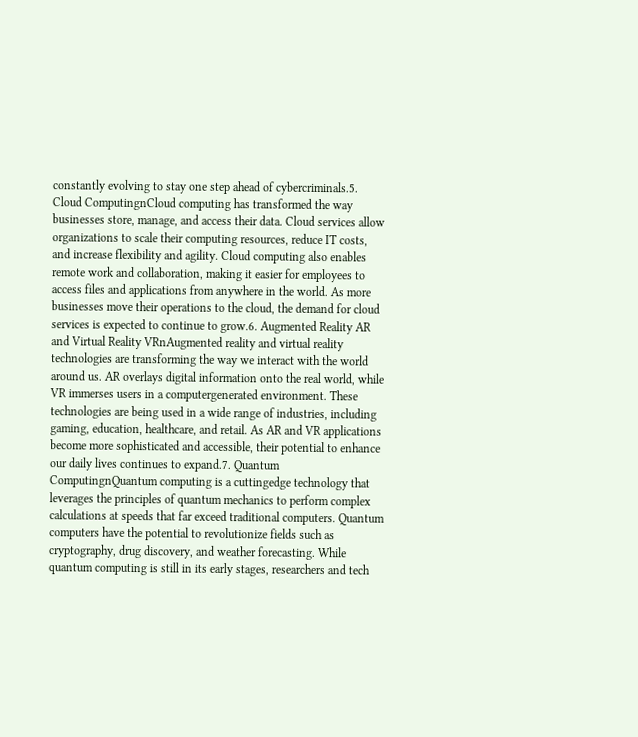constantly evolving to stay one step ahead of cybercriminals.5. Cloud ComputingnCloud computing has transformed the way businesses store, manage, and access their data. Cloud services allow organizations to scale their computing resources, reduce IT costs, and increase flexibility and agility. Cloud computing also enables remote work and collaboration, making it easier for employees to access files and applications from anywhere in the world. As more businesses move their operations to the cloud, the demand for cloud services is expected to continue to grow.6. Augmented Reality AR and Virtual Reality VRnAugmented reality and virtual reality technologies are transforming the way we interact with the world around us. AR overlays digital information onto the real world, while VR immerses users in a computergenerated environment. These technologies are being used in a wide range of industries, including gaming, education, healthcare, and retail. As AR and VR applications become more sophisticated and accessible, their potential to enhance our daily lives continues to expand.7. Quantum ComputingnQuantum computing is a cuttingedge technology that leverages the principles of quantum mechanics to perform complex calculations at speeds that far exceed traditional computers. Quantum computers have the potential to revolutionize fields such as cryptography, drug discovery, and weather forecasting. While quantum computing is still in its early stages, researchers and tech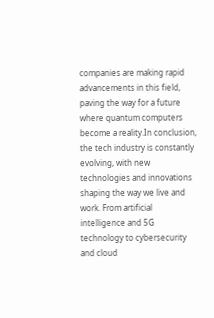companies are making rapid advancements in this field, paving the way for a future where quantum computers become a reality.In conclusion, the tech industry is constantly evolving, with new technologies and innovations shaping the way we live and work. From artificial intelligence and 5G technology to cybersecurity and cloud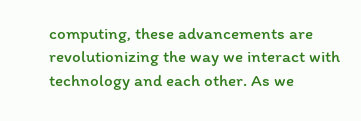computing, these advancements are revolutionizing the way we interact with technology and each other. As we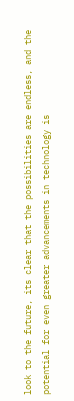look to the future, its clear that the possibilities are endless, and the potential for even greater advancements in technology is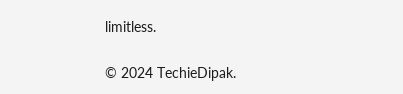limitless.

© 2024 TechieDipak.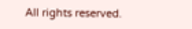All rights reserved.